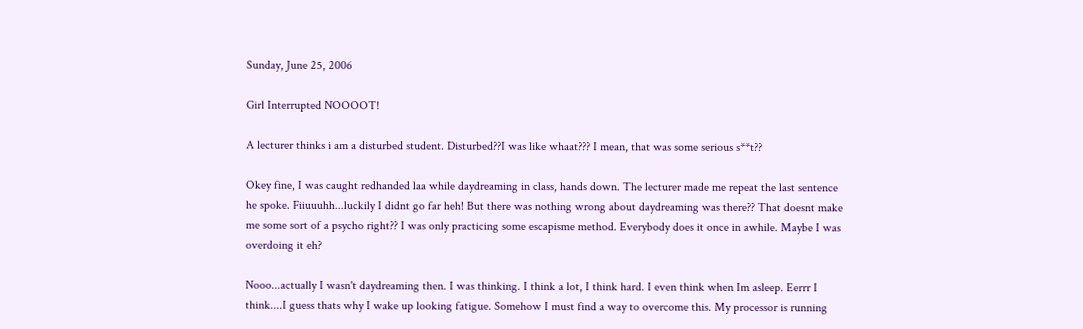Sunday, June 25, 2006

Girl Interrupted NOOOOT!

A lecturer thinks i am a disturbed student. Disturbed??I was like whaat??? I mean, that was some serious s**t??

Okey fine, I was caught redhanded laa while daydreaming in class, hands down. The lecturer made me repeat the last sentence he spoke. Fiiuuuhh...luckily I didnt go far heh! But there was nothing wrong about daydreaming was there?? That doesnt make me some sort of a psycho right?? I was only practicing some escapisme method. Everybody does it once in awhile. Maybe I was overdoing it eh?

Nooo...actually I wasn't daydreaming then. I was thinking. I think a lot, I think hard. I even think when Im asleep. Eerrr I think....I guess thats why I wake up looking fatigue. Somehow I must find a way to overcome this. My processor is running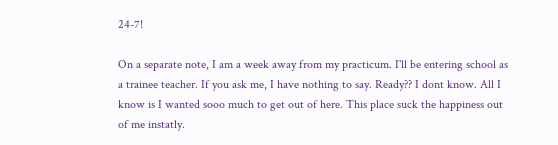24-7!

On a separate note, I am a week away from my practicum. I'll be entering school as a trainee teacher. If you ask me, I have nothing to say. Ready?? I dont know. All I know is I wanted sooo much to get out of here. This place suck the happiness out of me instatly.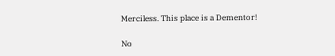Merciless. This place is a Dementor!

No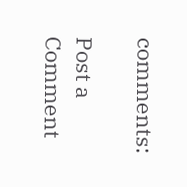comments:

Post a Comment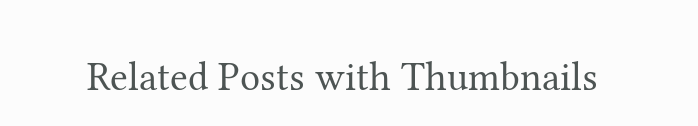Related Posts with Thumbnails